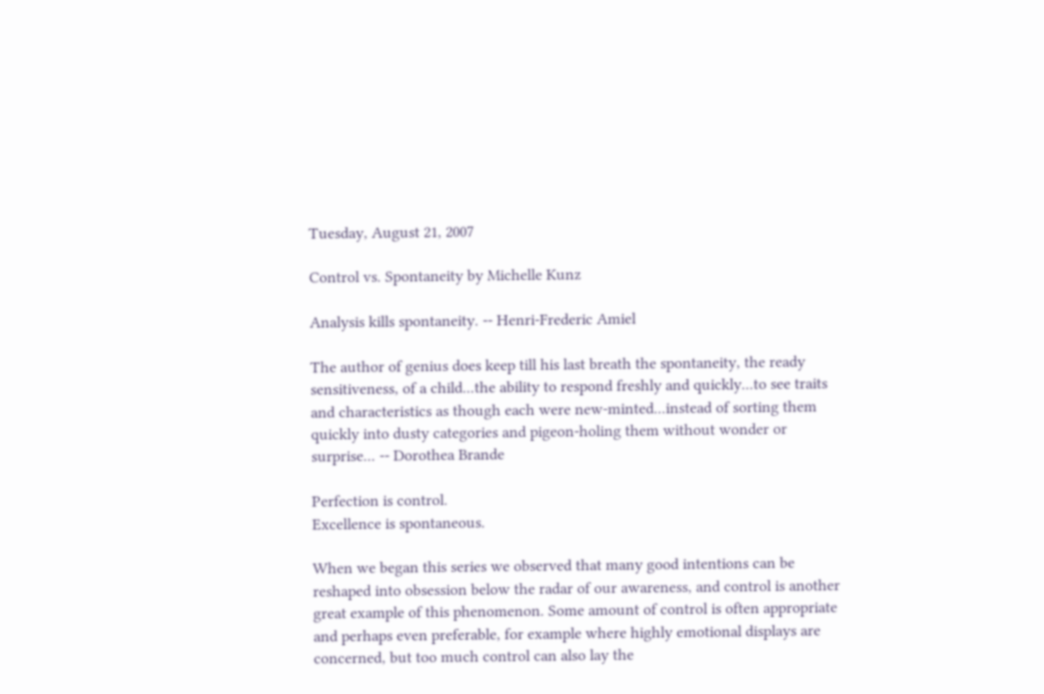Tuesday, August 21, 2007

Control vs. Spontaneity by Michelle Kunz

Analysis kills spontaneity. -- Henri-Frederic Amiel

The author of genius does keep till his last breath the spontaneity, the ready sensitiveness, of a child...the ability to respond freshly and quickly...to see traits and characteristics as though each were new-minted...instead of sorting them quickly into dusty categories and pigeon-holing them without wonder or surprise... -- Dorothea Brande

Perfection is control.
Excellence is spontaneous.

When we began this series we observed that many good intentions can be reshaped into obsession below the radar of our awareness, and control is another great example of this phenomenon. Some amount of control is often appropriate and perhaps even preferable, for example where highly emotional displays are concerned, but too much control can also lay the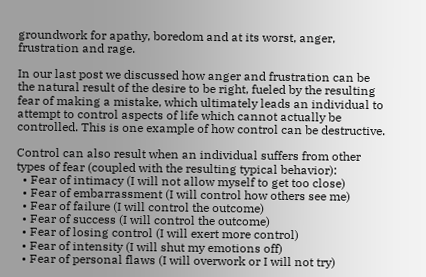groundwork for apathy, boredom and at its worst, anger, frustration and rage.

In our last post we discussed how anger and frustration can be the natural result of the desire to be right, fueled by the resulting fear of making a mistake, which ultimately leads an individual to attempt to control aspects of life which cannot actually be controlled. This is one example of how control can be destructive.

Control can also result when an individual suffers from other types of fear (coupled with the resulting typical behavior):
  • Fear of intimacy (I will not allow myself to get too close)
  • Fear of embarrassment (I will control how others see me)
  • Fear of failure (I will control the outcome)
  • Fear of success (I will control the outcome)
  • Fear of losing control (I will exert more control)
  • Fear of intensity (I will shut my emotions off)
  • Fear of personal flaws (I will overwork or I will not try)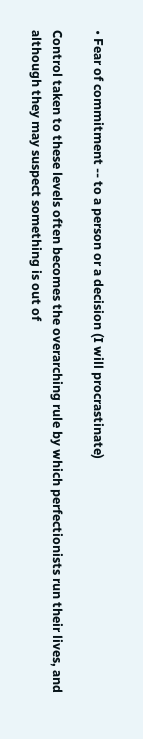• Fear of commitment -- to a person or a decision (I will procrastinate)

Control taken to these levels often becomes the overarching rule by which perfectionists run their lives, and although they may suspect something is out of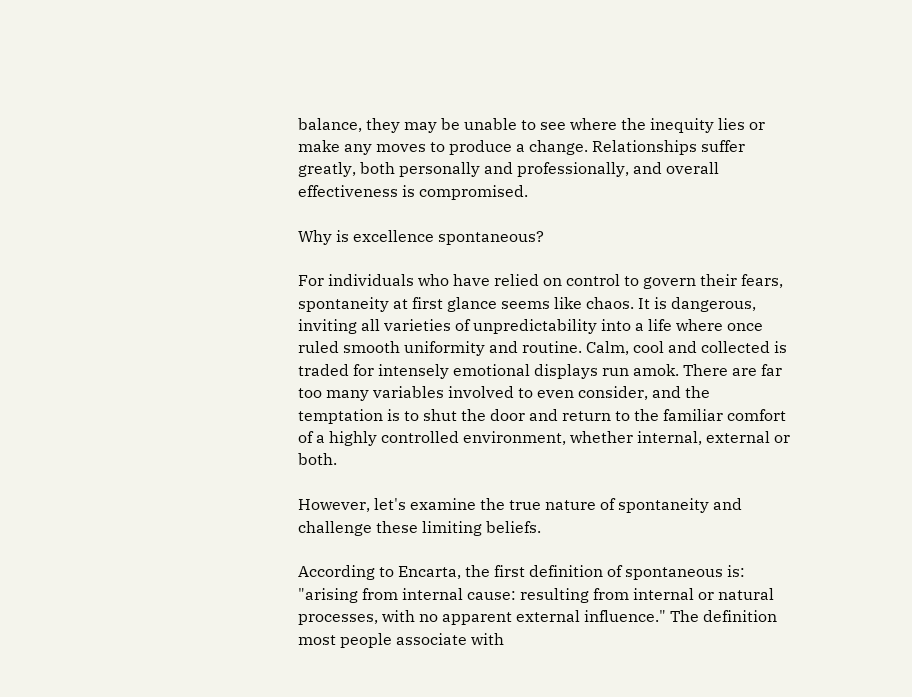balance, they may be unable to see where the inequity lies or make any moves to produce a change. Relationships suffer greatly, both personally and professionally, and overall effectiveness is compromised.

Why is excellence spontaneous?

For individuals who have relied on control to govern their fears, spontaneity at first glance seems like chaos. It is dangerous, inviting all varieties of unpredictability into a life where once ruled smooth uniformity and routine. Calm, cool and collected is traded for intensely emotional displays run amok. There are far too many variables involved to even consider, and the temptation is to shut the door and return to the familiar comfort of a highly controlled environment, whether internal, external or both.

However, let's examine the true nature of spontaneity and challenge these limiting beliefs.

According to Encarta, the first definition of spontaneous is: "arising from internal cause: resulting from internal or natural processes, with no apparent external influence." The definition most people associate with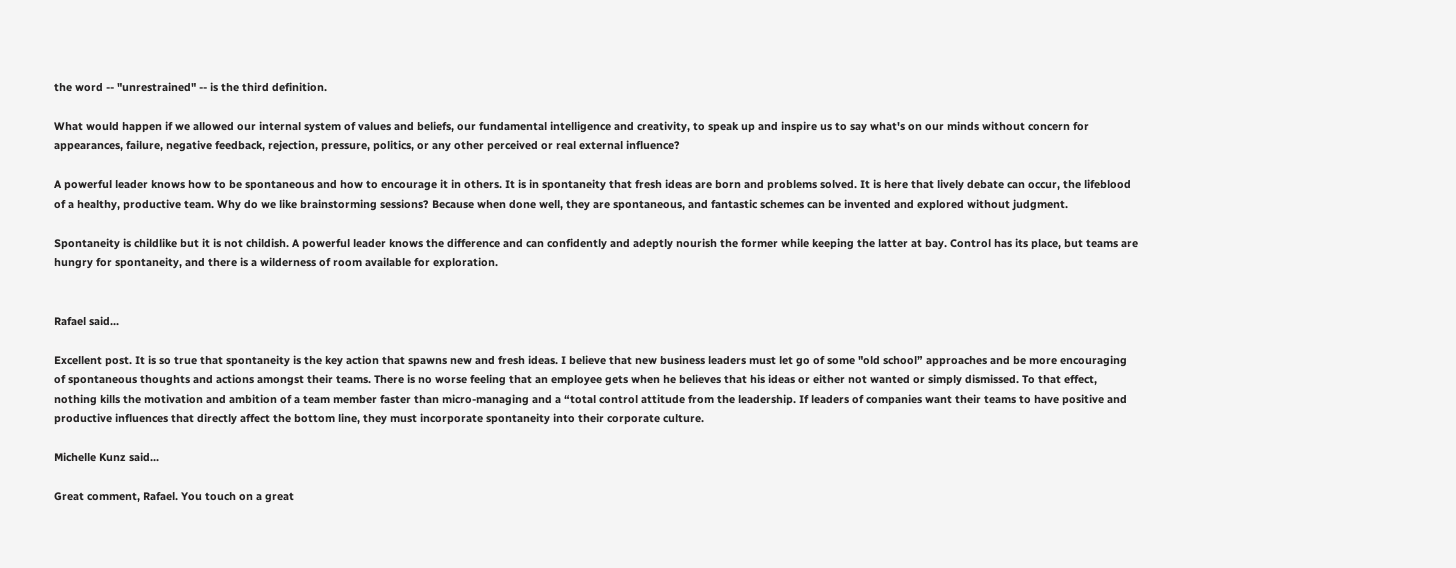the word -- "unrestrained" -- is the third definition.

What would happen if we allowed our internal system of values and beliefs, our fundamental intelligence and creativity, to speak up and inspire us to say what's on our minds without concern for appearances, failure, negative feedback, rejection, pressure, politics, or any other perceived or real external influence?

A powerful leader knows how to be spontaneous and how to encourage it in others. It is in spontaneity that fresh ideas are born and problems solved. It is here that lively debate can occur, the lifeblood of a healthy, productive team. Why do we like brainstorming sessions? Because when done well, they are spontaneous, and fantastic schemes can be invented and explored without judgment.

Spontaneity is childlike but it is not childish. A powerful leader knows the difference and can confidently and adeptly nourish the former while keeping the latter at bay. Control has its place, but teams are hungry for spontaneity, and there is a wilderness of room available for exploration.


Rafael said...

Excellent post. It is so true that spontaneity is the key action that spawns new and fresh ideas. I believe that new business leaders must let go of some "old school” approaches and be more encouraging of spontaneous thoughts and actions amongst their teams. There is no worse feeling that an employee gets when he believes that his ideas or either not wanted or simply dismissed. To that effect, nothing kills the motivation and ambition of a team member faster than micro-managing and a “total control attitude from the leadership. If leaders of companies want their teams to have positive and productive influences that directly affect the bottom line, they must incorporate spontaneity into their corporate culture.

Michelle Kunz said...

Great comment, Rafael. You touch on a great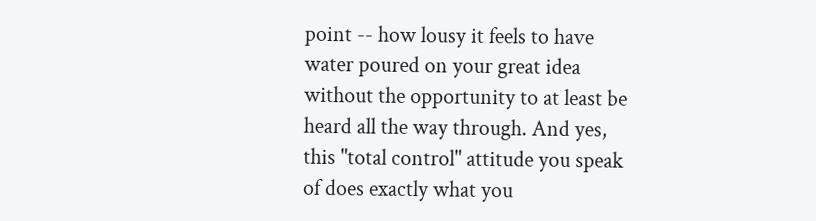point -- how lousy it feels to have water poured on your great idea without the opportunity to at least be heard all the way through. And yes, this "total control" attitude you speak of does exactly what you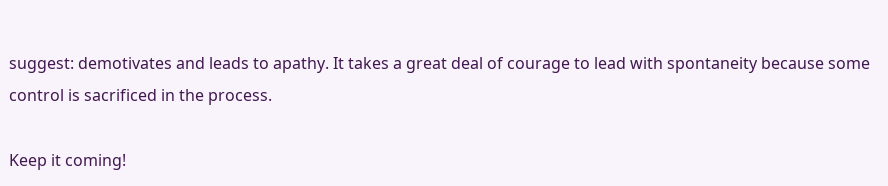suggest: demotivates and leads to apathy. It takes a great deal of courage to lead with spontaneity because some control is sacrificed in the process.

Keep it coming!